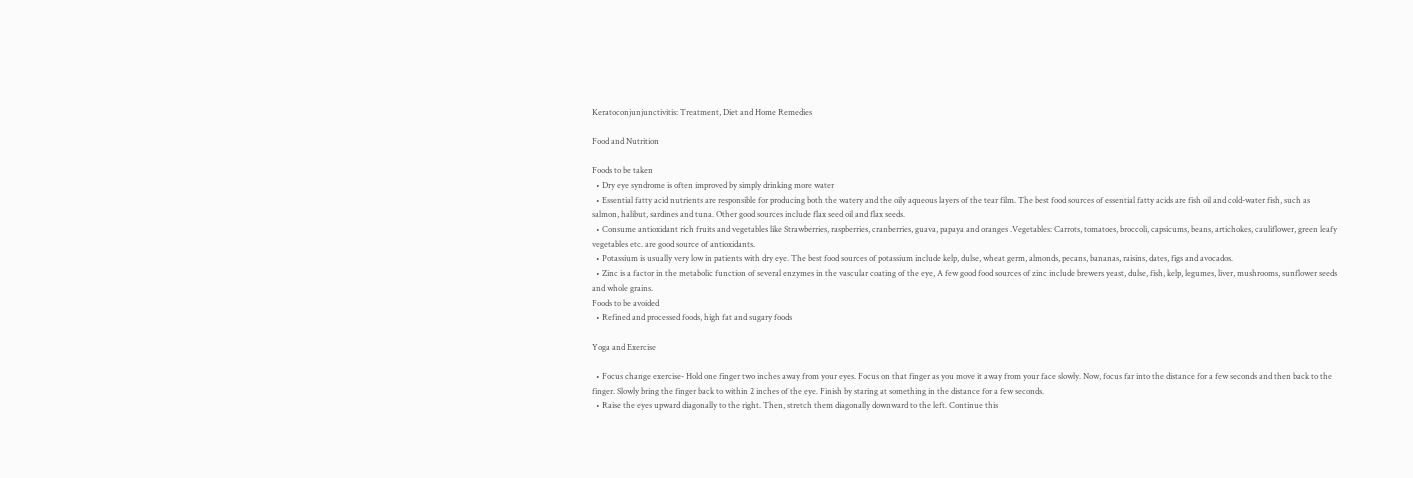Keratoconjunjunctivitis: Treatment, Diet and Home Remedies

Food and Nutrition

Foods to be taken
  • Dry eye syndrome is often improved by simply drinking more water
  • Essential fatty acid nutrients are responsible for producing both the watery and the oily aqueous layers of the tear film. The best food sources of essential fatty acids are fish oil and cold-water fish, such as salmon, halibut, sardines and tuna. Other good sources include flax seed oil and flax seeds.
  • Consume antioxidant rich fruits and vegetables like Strawberries, raspberries, cranberries, guava, papaya and oranges .Vegetables: Carrots, tomatoes, broccoli, capsicums, beans, artichokes, cauliflower, green leafy vegetables etc. are good source of antioxidants.
  • Potassium is usually very low in patients with dry eye. The best food sources of potassium include kelp, dulse, wheat germ, almonds, pecans, bananas, raisins, dates, figs and avocados.
  • Zinc is a factor in the metabolic function of several enzymes in the vascular coating of the eye, A few good food sources of zinc include brewers yeast, dulse, fish, kelp, legumes, liver, mushrooms, sunflower seeds and whole grains.
Foods to be avoided
  • Refined and processed foods, high fat and sugary foods

Yoga and Exercise

  • Focus change exercise- Hold one finger two inches away from your eyes. Focus on that finger as you move it away from your face slowly. Now, focus far into the distance for a few seconds and then back to the finger. Slowly bring the finger back to within 2 inches of the eye. Finish by staring at something in the distance for a few seconds.
  • Raise the eyes upward diagonally to the right. Then, stretch them diagonally downward to the left. Continue this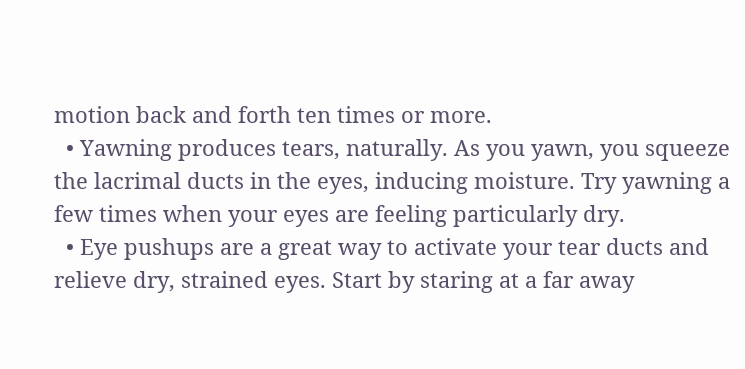motion back and forth ten times or more.
  • Yawning produces tears, naturally. As you yawn, you squeeze the lacrimal ducts in the eyes, inducing moisture. Try yawning a few times when your eyes are feeling particularly dry.
  • Eye pushups are a great way to activate your tear ducts and relieve dry, strained eyes. Start by staring at a far away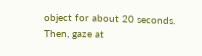object for about 20 seconds. Then, gaze at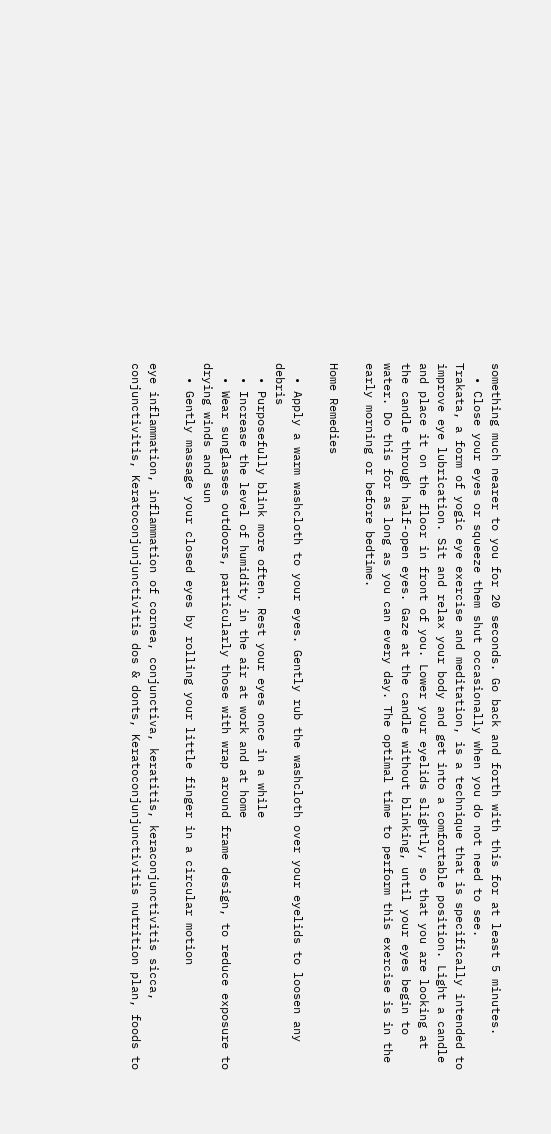something much nearer to you for 20 seconds. Go back and forth with this for at least 5 minutes.
  • Close your eyes or squeeze them shut occasionally when you do not need to see.
Trakata, a form of yogic eye exercise and meditation, is a technique that is specifically intended to improve eye lubrication. Sit and relax your body and get into a comfortable position. Light a candle and place it on the floor in front of you. Lower your eyelids slightly, so that you are looking at the candle through half-open eyes. Gaze at the candle without blinking, until your eyes begin to water. Do this for as long as you can every day. The optimal time to perform this exercise is in the early morning or before bedtime.

Home Remedies

  • Apply a warm washcloth to your eyes. Gently rub the washcloth over your eyelids to loosen any debris
  • Purposefully blink more often. Rest your eyes once in a while
  • Increase the level of humidity in the air at work and at home
  • Wear sunglasses outdoors, particularly those with wrap around frame design, to reduce exposure to drying winds and sun
  • Gently massage your closed eyes by rolling your little finger in a circular motion

eye inflammation, inflammation of cornea, conjunctiva, keratitis, keraconjunctivitis sicca, conjunctivitis, Keratoconjunjunctivitis dos & donts, Keratoconjunjunctivitis nutrition plan, foods to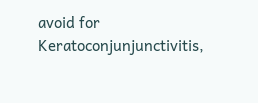avoid for Keratoconjunjunctivitis,